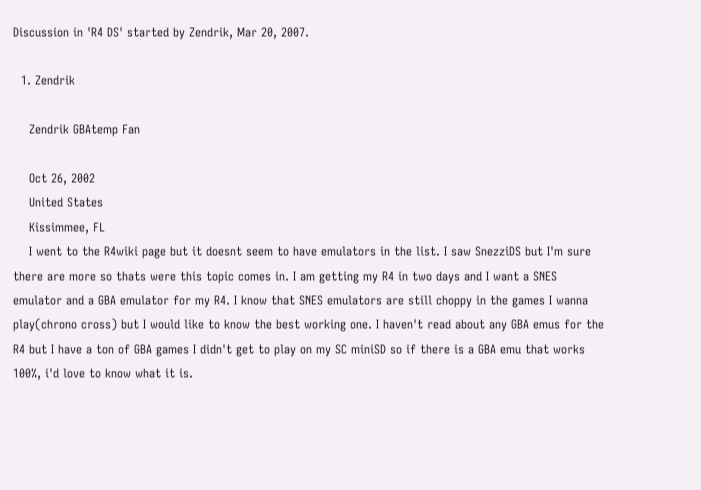Discussion in 'R4 DS' started by Zendrik, Mar 20, 2007.

  1. Zendrik

    Zendrik GBAtemp Fan

    Oct 26, 2002
    United States
    Kissimmee, FL
    I went to the R4wiki page but it doesnt seem to have emulators in the list. I saw SnezziDS but I'm sure there are more so thats were this topic comes in. I am getting my R4 in two days and I want a SNES emulator and a GBA emulator for my R4. I know that SNES emulators are still choppy in the games I wanna play(chrono cross) but I would like to know the best working one. I haven't read about any GBA emus for the R4 but I have a ton of GBA games I didn't get to play on my SC miniSD so if there is a GBA emu that works 100%, i'd love to know what it is.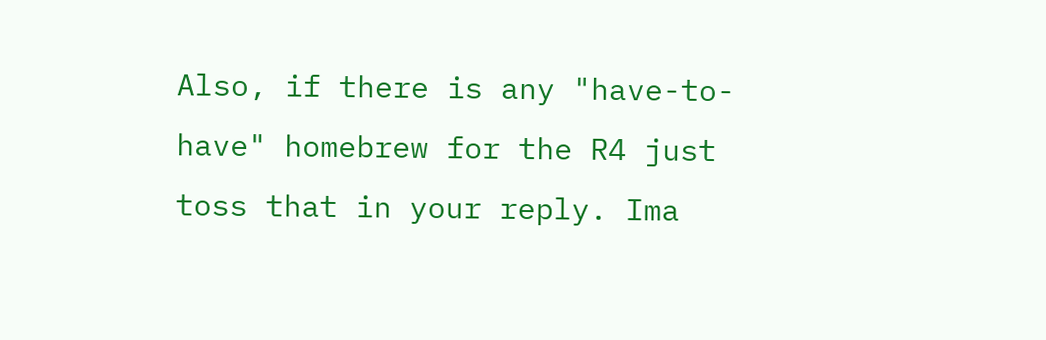Also, if there is any "have-to-have" homebrew for the R4 just toss that in your reply. Ima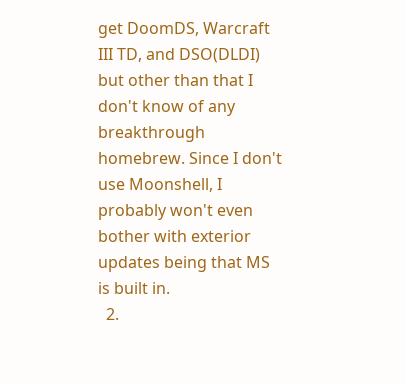get DoomDS, Warcraft III TD, and DSO(DLDI) but other than that I don't know of any breakthrough homebrew. Since I don't use Moonshell, I probably won't even bother with exterior updates being that MS is built in.
  2.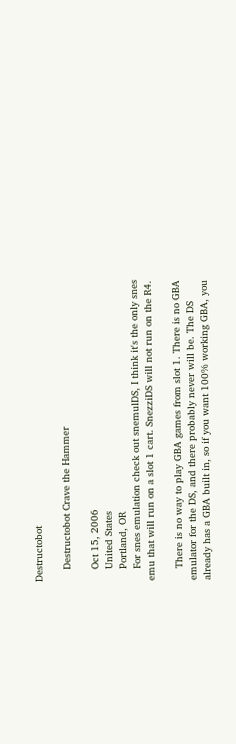Destructobot

    Destructobot Crave the Hammer

    Oct 15, 2006
    United States
    Portland, OR
    For snes emulation check out snemulDS, I think it's the only snes emu that will run on a slot 1 cart. SnezziDS will not run on the R4.

    There is no way to play GBA games from slot 1. There is no GBA emulator for the DS, and there probably never will be. The DS already has a GBA built in, so if you want 100% working GBA, you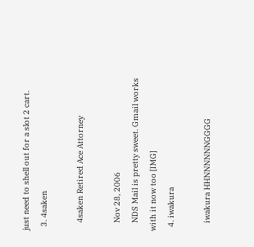just need to shell out for a slot 2 cart.
  3. 4saken

    4saken Retired Ace Attorney

    Nov 28, 2006
    NDS Mail is pretty sweet. Gmail works with it now too [IMG]
  4. iwakura

    iwakura HHNNNNNNGGGG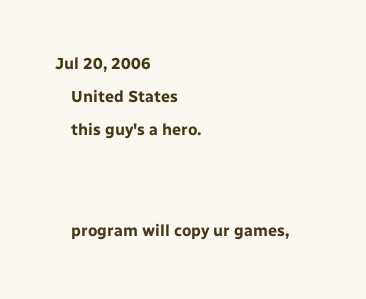Jul 20, 2006
    United States
    this guy's a hero.


    program will copy ur games,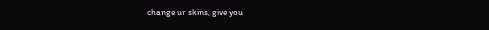change ur skins, give you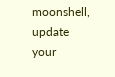moonshell, update your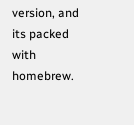version, and its packed with homebrew.